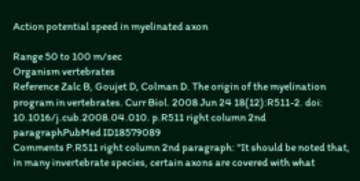Action potential speed in myelinated axon

Range 50 to 100 m/sec
Organism vertebrates
Reference Zalc B, Goujet D, Colman D. The origin of the myelination program in vertebrates. Curr Biol. 2008 Jun 24 18(12):R511-2. doi: 10.1016/j.cub.2008.04.010. p.R511 right column 2nd paragraphPubMed ID18579089
Comments P.R511 right column 2nd paragraph: "It should be noted that, in many invertebrate species, certain axons are covered with what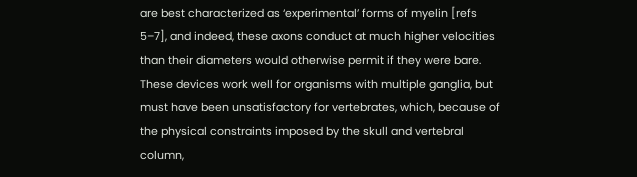are best characterized as ‘experimental’ forms of myelin [refs 5–7], and indeed, these axons conduct at much higher velocities than their diameters would otherwise permit if they were bare. These devices work well for organisms with multiple ganglia, but must have been unsatisfactory for vertebrates, which, because of the physical constraints imposed by the skull and vertebral column,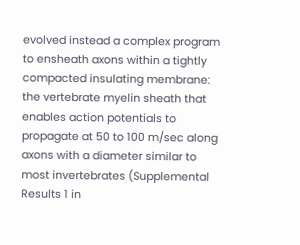evolved instead a complex program to ensheath axons within a tightly compacted insulating membrane: the vertebrate myelin sheath that enables action potentials to propagate at 50 to 100 m/sec along axons with a diameter similar to most invertebrates (Supplemental Results 1 in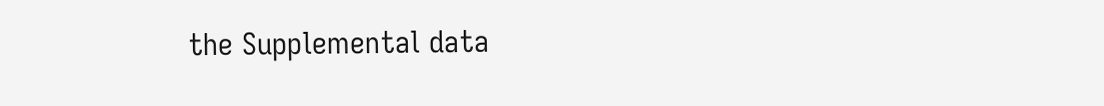the Supplemental data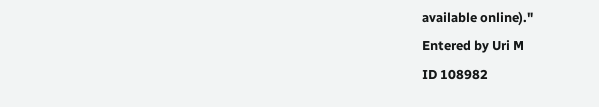available online)."
Entered by Uri M
ID 108982